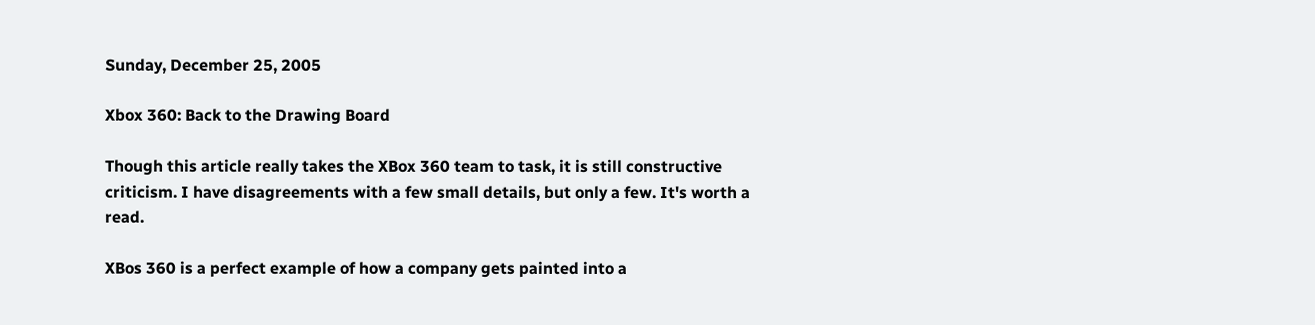Sunday, December 25, 2005

Xbox 360: Back to the Drawing Board

Though this article really takes the XBox 360 team to task, it is still constructive criticism. I have disagreements with a few small details, but only a few. It's worth a read.

XBos 360 is a perfect example of how a company gets painted into a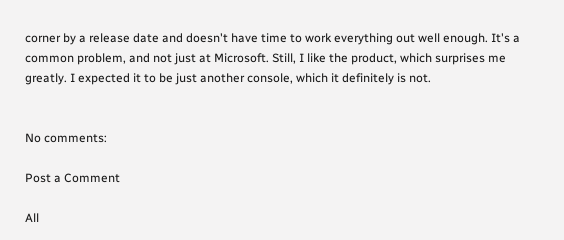corner by a release date and doesn't have time to work everything out well enough. It's a common problem, and not just at Microsoft. Still, I like the product, which surprises me greatly. I expected it to be just another console, which it definitely is not.


No comments:

Post a Comment

All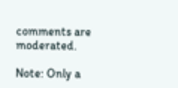comments are moderated.

Note: Only a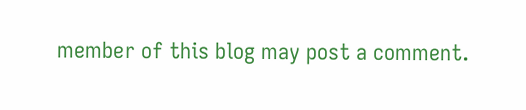member of this blog may post a comment.